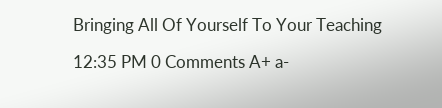Bringing All Of Yourself To Your Teaching

12:35 PM 0 Comments A+ a-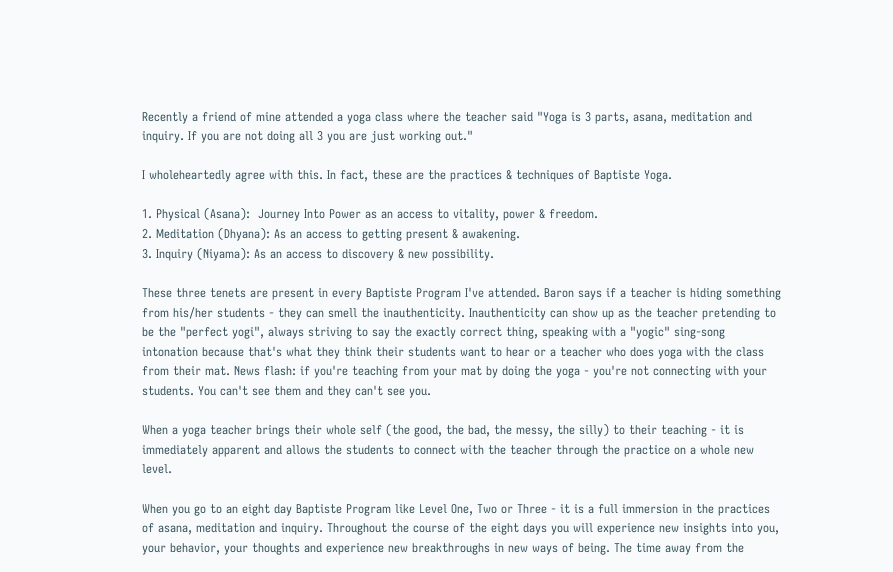Recently a friend of mine attended a yoga class where the teacher said "Yoga is 3 parts, asana, meditation and inquiry. If you are not doing all 3 you are just working out."

I wholeheartedly agree with this. In fact, these are the practices & techniques of Baptiste Yoga.

1. Physical (Asana):  Journey Into Power as an access to vitality, power & freedom.
2. Meditation (Dhyana): As an access to getting present & awakening.
3. Inquiry (Niyama): As an access to discovery & new possibility.

These three tenets are present in every Baptiste Program I've attended. Baron says if a teacher is hiding something from his/her students - they can smell the inauthenticity. Inauthenticity can show up as the teacher pretending to be the "perfect yogi", always striving to say the exactly correct thing, speaking with a "yogic" sing-song intonation because that's what they think their students want to hear or a teacher who does yoga with the class from their mat. News flash: if you're teaching from your mat by doing the yoga - you're not connecting with your students. You can't see them and they can't see you.

When a yoga teacher brings their whole self (the good, the bad, the messy, the silly) to their teaching - it is immediately apparent and allows the students to connect with the teacher through the practice on a whole new level.

When you go to an eight day Baptiste Program like Level One, Two or Three - it is a full immersion in the practices of asana, meditation and inquiry. Throughout the course of the eight days you will experience new insights into you, your behavior, your thoughts and experience new breakthroughs in new ways of being. The time away from the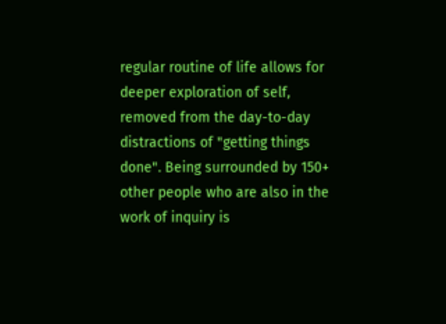regular routine of life allows for deeper exploration of self, removed from the day-to-day distractions of "getting things done". Being surrounded by 150+ other people who are also in the work of inquiry is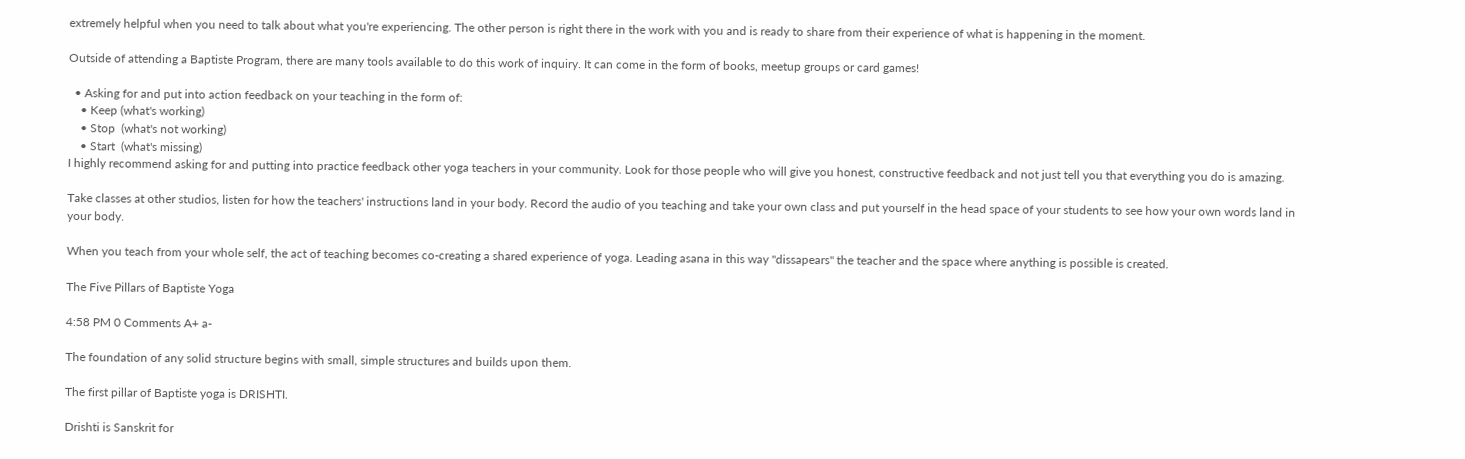extremely helpful when you need to talk about what you're experiencing. The other person is right there in the work with you and is ready to share from their experience of what is happening in the moment.

Outside of attending a Baptiste Program, there are many tools available to do this work of inquiry. It can come in the form of books, meetup groups or card games!

  • Asking for and put into action feedback on your teaching in the form of:
    • Keep (what's working)
    • Stop  (what's not working)
    • Start  (what's missing)
I highly recommend asking for and putting into practice feedback other yoga teachers in your community. Look for those people who will give you honest, constructive feedback and not just tell you that everything you do is amazing.

Take classes at other studios, listen for how the teachers' instructions land in your body. Record the audio of you teaching and take your own class and put yourself in the head space of your students to see how your own words land in your body.

When you teach from your whole self, the act of teaching becomes co-creating a shared experience of yoga. Leading asana in this way "dissapears" the teacher and the space where anything is possible is created.

The Five Pillars of Baptiste Yoga

4:58 PM 0 Comments A+ a-

The foundation of any solid structure begins with small, simple structures and builds upon them.

The first pillar of Baptiste yoga is DRISHTI.

Drishti is Sanskrit for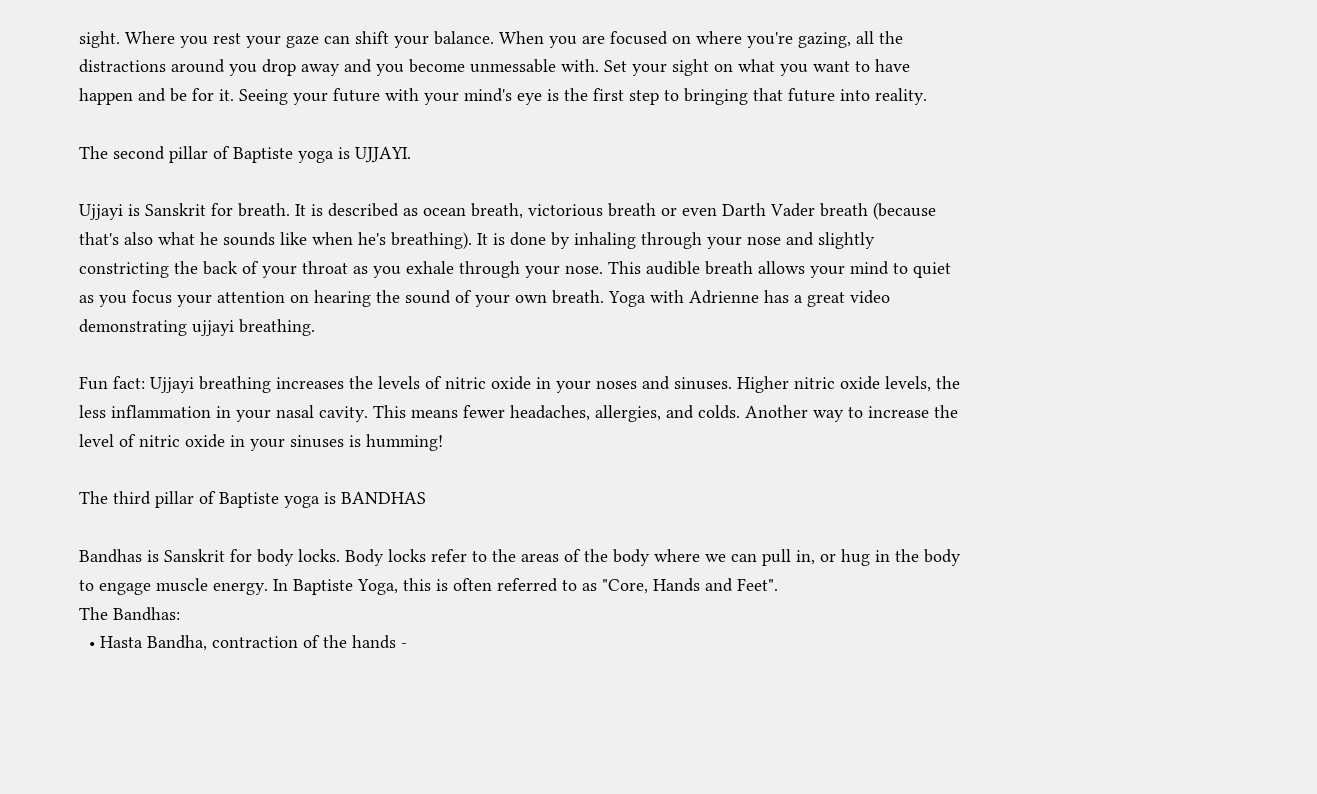sight. Where you rest your gaze can shift your balance. When you are focused on where you're gazing, all the distractions around you drop away and you become unmessable with. Set your sight on what you want to have happen and be for it. Seeing your future with your mind's eye is the first step to bringing that future into reality.

The second pillar of Baptiste yoga is UJJAYI.

Ujjayi is Sanskrit for breath. It is described as ocean breath, victorious breath or even Darth Vader breath (because that's also what he sounds like when he's breathing). It is done by inhaling through your nose and slightly constricting the back of your throat as you exhale through your nose. This audible breath allows your mind to quiet as you focus your attention on hearing the sound of your own breath. Yoga with Adrienne has a great video demonstrating ujjayi breathing.

Fun fact: Ujjayi breathing increases the levels of nitric oxide in your noses and sinuses. Higher nitric oxide levels, the less inflammation in your nasal cavity. This means fewer headaches, allergies, and colds. Another way to increase the level of nitric oxide in your sinuses is humming!

The third pillar of Baptiste yoga is BANDHAS

Bandhas is Sanskrit for body locks. Body locks refer to the areas of the body where we can pull in, or hug in the body to engage muscle energy. In Baptiste Yoga, this is often referred to as "Core, Hands and Feet".
The Bandhas:
  • Hasta Bandha, contraction of the hands -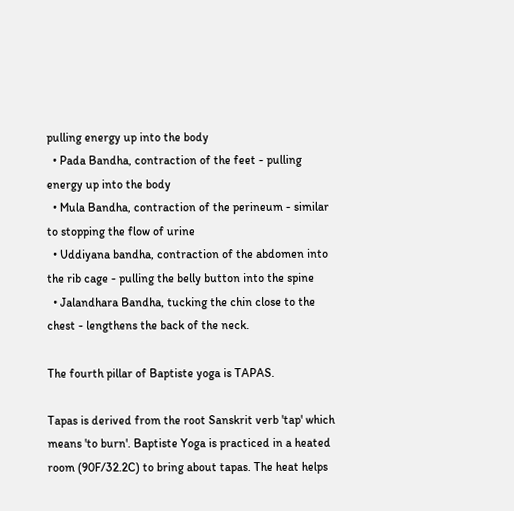pulling energy up into the body
  • Pada Bandha, contraction of the feet - pulling energy up into the body
  • Mula Bandha, contraction of the perineum - similar to stopping the flow of urine
  • Uddiyana bandha, contraction of the abdomen into the rib cage - pulling the belly button into the spine
  • Jalandhara Bandha, tucking the chin close to the chest - lengthens the back of the neck.

The fourth pillar of Baptiste yoga is TAPAS.

Tapas is derived from the root Sanskrit verb 'tap' which means 'to burn'. Baptiste Yoga is practiced in a heated room (90F/32.2C) to bring about tapas. The heat helps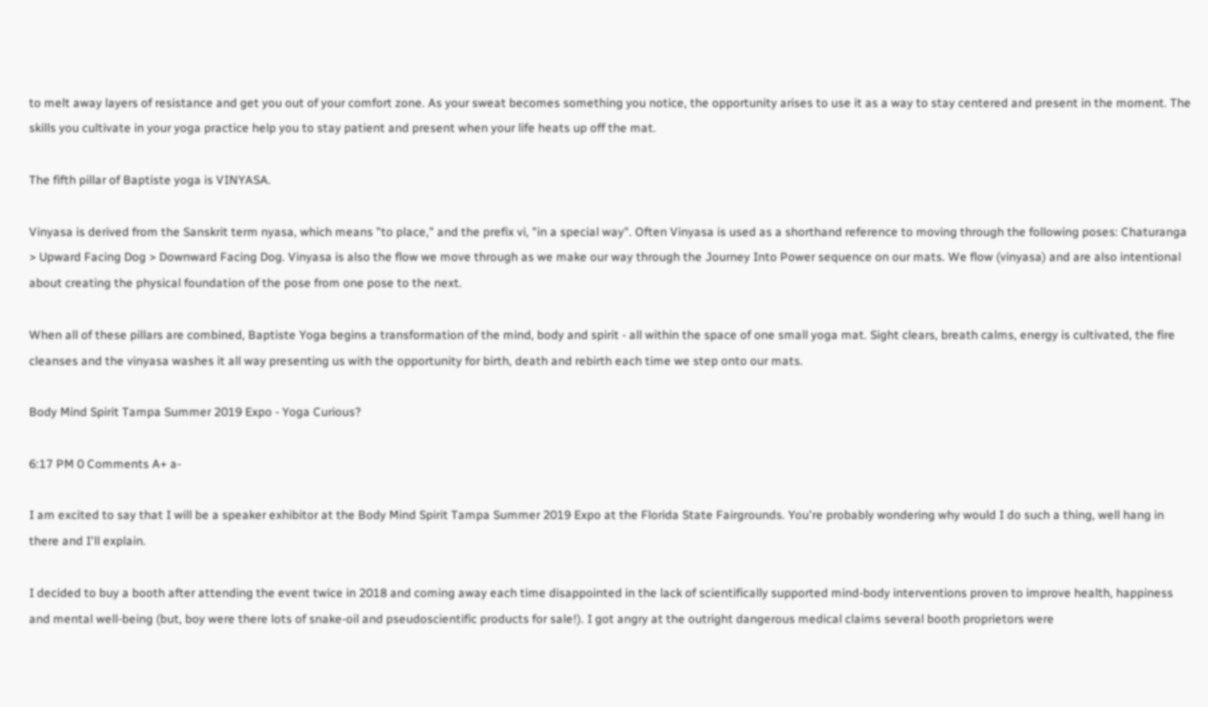to melt away layers of resistance and get you out of your comfort zone. As your sweat becomes something you notice, the opportunity arises to use it as a way to stay centered and present in the moment. The skills you cultivate in your yoga practice help you to stay patient and present when your life heats up off the mat.

The fifth pillar of Baptiste yoga is VINYASA.

Vinyasa is derived from the Sanskrit term nyasa, which means "to place," and the prefix vi, "in a special way". Often Vinyasa is used as a shorthand reference to moving through the following poses: Chaturanga > Upward Facing Dog > Downward Facing Dog. Vinyasa is also the flow we move through as we make our way through the Journey Into Power sequence on our mats. We flow (vinyasa) and are also intentional about creating the physical foundation of the pose from one pose to the next.

When all of these pillars are combined, Baptiste Yoga begins a transformation of the mind, body and spirit - all within the space of one small yoga mat. Sight clears, breath calms, energy is cultivated, the fire cleanses and the vinyasa washes it all way presenting us with the opportunity for birth, death and rebirth each time we step onto our mats.

Body Mind Spirit Tampa Summer 2019 Expo - Yoga Curious?

6:17 PM 0 Comments A+ a-

I am excited to say that I will be a speaker exhibitor at the Body Mind Spirit Tampa Summer 2019 Expo at the Florida State Fairgrounds. You're probably wondering why would I do such a thing, well hang in there and I'll explain.

I decided to buy a booth after attending the event twice in 2018 and coming away each time disappointed in the lack of scientifically supported mind-body interventions proven to improve health, happiness and mental well-being (but, boy were there lots of snake-oil and pseudoscientific products for sale!). I got angry at the outright dangerous medical claims several booth proprietors were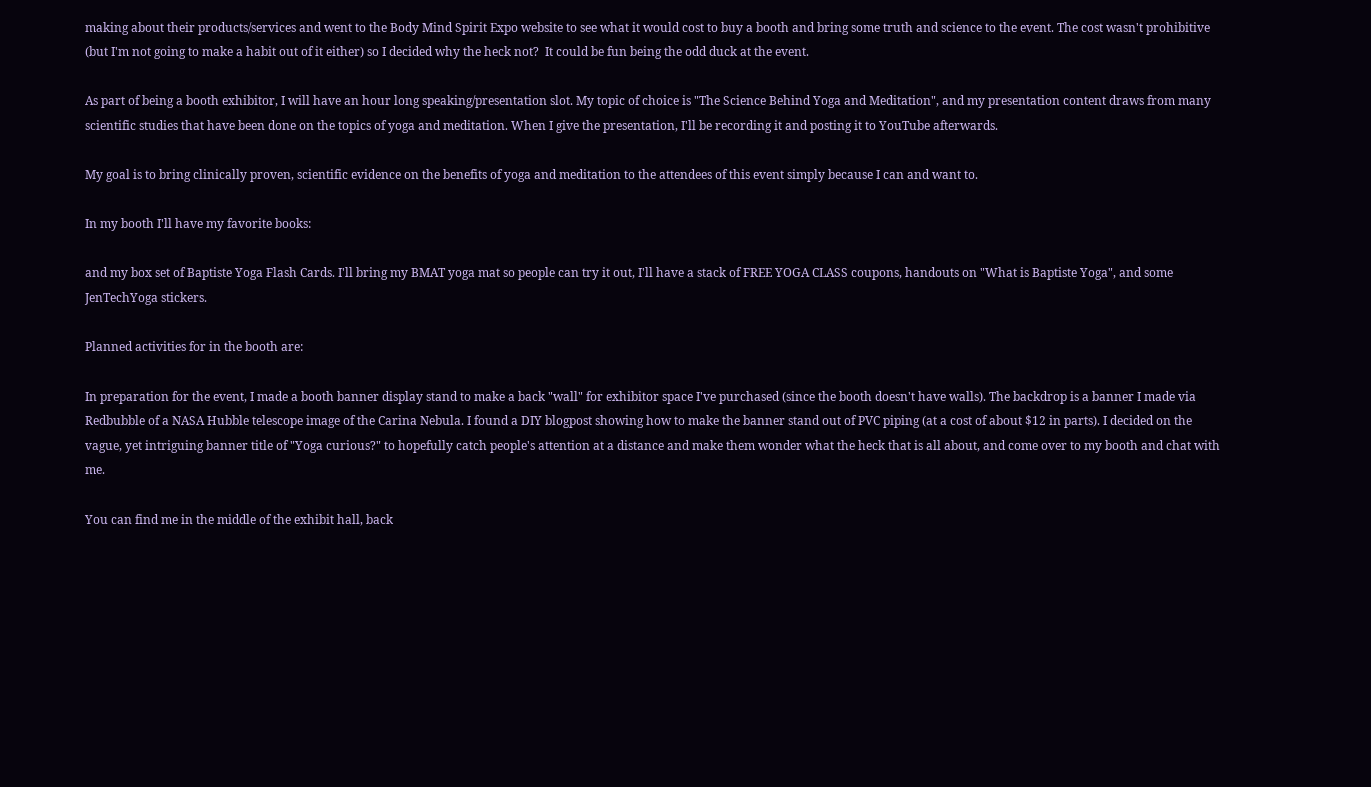making about their products/services and went to the Body Mind Spirit Expo website to see what it would cost to buy a booth and bring some truth and science to the event. The cost wasn't prohibitive (but I'm not going to make a habit out of it either) so I decided why the heck not?  It could be fun being the odd duck at the event.

As part of being a booth exhibitor, I will have an hour long speaking/presentation slot. My topic of choice is "The Science Behind Yoga and Meditation", and my presentation content draws from many scientific studies that have been done on the topics of yoga and meditation. When I give the presentation, I'll be recording it and posting it to YouTube afterwards.

My goal is to bring clinically proven, scientific evidence on the benefits of yoga and meditation to the attendees of this event simply because I can and want to.

In my booth I'll have my favorite books:

and my box set of Baptiste Yoga Flash Cards. I'll bring my BMAT yoga mat so people can try it out, I'll have a stack of FREE YOGA CLASS coupons, handouts on "What is Baptiste Yoga", and some JenTechYoga stickers.

Planned activities for in the booth are:

In preparation for the event, I made a booth banner display stand to make a back "wall" for exhibitor space I've purchased (since the booth doesn't have walls). The backdrop is a banner I made via Redbubble of a NASA Hubble telescope image of the Carina Nebula. I found a DIY blogpost showing how to make the banner stand out of PVC piping (at a cost of about $12 in parts). I decided on the vague, yet intriguing banner title of "Yoga curious?" to hopefully catch people's attention at a distance and make them wonder what the heck that is all about, and come over to my booth and chat with me.

You can find me in the middle of the exhibit hall, back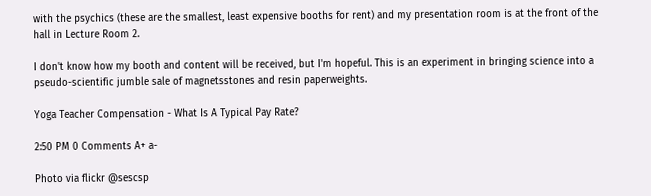with the psychics (these are the smallest, least expensive booths for rent) and my presentation room is at the front of the hall in Lecture Room 2.

I don't know how my booth and content will be received, but I'm hopeful. This is an experiment in bringing science into a pseudo-scientific jumble sale of magnetsstones and resin paperweights.

Yoga Teacher Compensation - What Is A Typical Pay Rate?

2:50 PM 0 Comments A+ a-

Photo via flickr @sescsp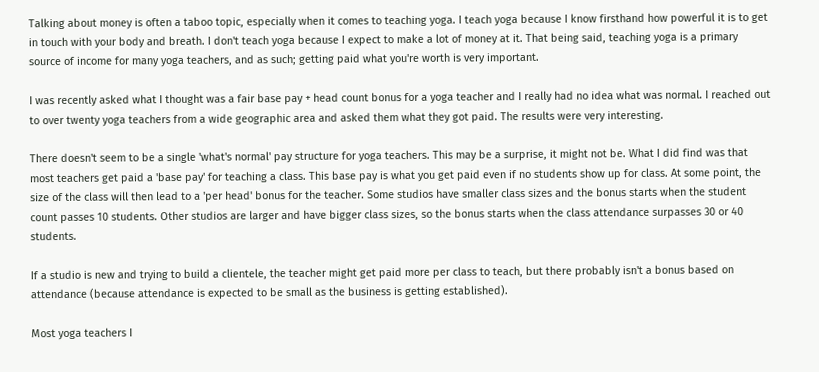Talking about money is often a taboo topic, especially when it comes to teaching yoga. I teach yoga because I know firsthand how powerful it is to get in touch with your body and breath. I don't teach yoga because I expect to make a lot of money at it. That being said, teaching yoga is a primary source of income for many yoga teachers, and as such; getting paid what you're worth is very important.

I was recently asked what I thought was a fair base pay + head count bonus for a yoga teacher and I really had no idea what was normal. I reached out to over twenty yoga teachers from a wide geographic area and asked them what they got paid. The results were very interesting.

There doesn't seem to be a single 'what's normal' pay structure for yoga teachers. This may be a surprise, it might not be. What I did find was that most teachers get paid a 'base pay' for teaching a class. This base pay is what you get paid even if no students show up for class. At some point, the size of the class will then lead to a 'per head' bonus for the teacher. Some studios have smaller class sizes and the bonus starts when the student count passes 10 students. Other studios are larger and have bigger class sizes, so the bonus starts when the class attendance surpasses 30 or 40 students.

If a studio is new and trying to build a clientele, the teacher might get paid more per class to teach, but there probably isn't a bonus based on attendance (because attendance is expected to be small as the business is getting established).

Most yoga teachers I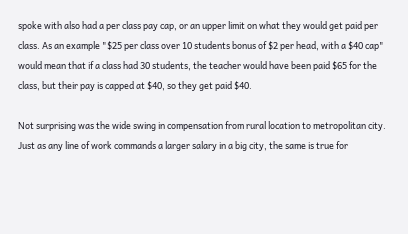spoke with also had a per class pay cap, or an upper limit on what they would get paid per class. As an example "$25 per class over 10 students bonus of $2 per head, with a $40 cap" would mean that if a class had 30 students, the teacher would have been paid $65 for the class, but their pay is capped at $40, so they get paid $40.

Not surprising was the wide swing in compensation from rural location to metropolitan city. Just as any line of work commands a larger salary in a big city, the same is true for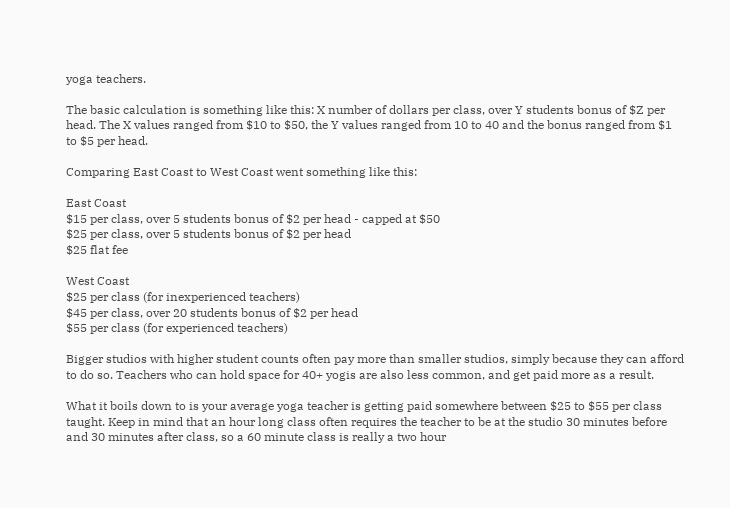yoga teachers.

The basic calculation is something like this: X number of dollars per class, over Y students bonus of $Z per head. The X values ranged from $10 to $50, the Y values ranged from 10 to 40 and the bonus ranged from $1 to $5 per head.

Comparing East Coast to West Coast went something like this:

East Coast
$15 per class, over 5 students bonus of $2 per head - capped at $50
$25 per class, over 5 students bonus of $2 per head
$25 flat fee

West Coast
$25 per class (for inexperienced teachers)
$45 per class, over 20 students bonus of $2 per head
$55 per class (for experienced teachers)

Bigger studios with higher student counts often pay more than smaller studios, simply because they can afford to do so. Teachers who can hold space for 40+ yogis are also less common, and get paid more as a result.

What it boils down to is your average yoga teacher is getting paid somewhere between $25 to $55 per class taught. Keep in mind that an hour long class often requires the teacher to be at the studio 30 minutes before and 30 minutes after class, so a 60 minute class is really a two hour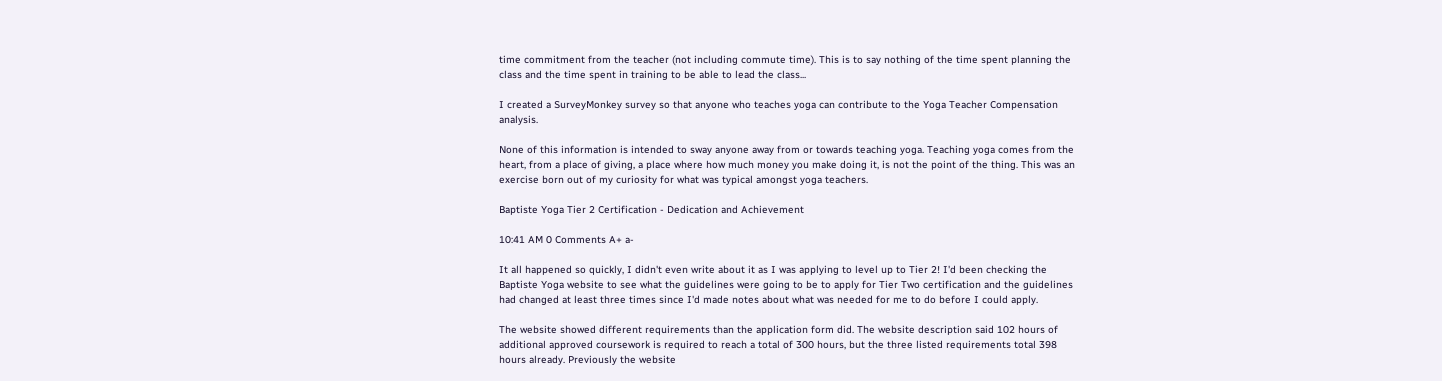time commitment from the teacher (not including commute time). This is to say nothing of the time spent planning the class and the time spent in training to be able to lead the class...

I created a SurveyMonkey survey so that anyone who teaches yoga can contribute to the Yoga Teacher Compensation analysis.

None of this information is intended to sway anyone away from or towards teaching yoga. Teaching yoga comes from the heart, from a place of giving, a place where how much money you make doing it, is not the point of the thing. This was an exercise born out of my curiosity for what was typical amongst yoga teachers.

Baptiste Yoga Tier 2 Certification - Dedication and Achievement

10:41 AM 0 Comments A+ a-

It all happened so quickly, I didn't even write about it as I was applying to level up to Tier 2! I'd been checking the Baptiste Yoga website to see what the guidelines were going to be to apply for Tier Two certification and the guidelines had changed at least three times since I'd made notes about what was needed for me to do before I could apply.

The website showed different requirements than the application form did. The website description said 102 hours of additional approved coursework is required to reach a total of 300 hours, but the three listed requirements total 398 hours already. Previously the website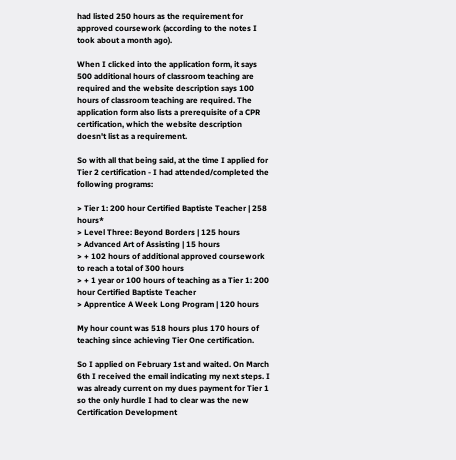had listed 250 hours as the requirement for approved coursework (according to the notes I took about a month ago).

When I clicked into the application form, it says 500 additional hours of classroom teaching are required and the website description says 100 hours of classroom teaching are required. The application form also lists a prerequisite of a CPR certification, which the website description doesn't list as a requirement.

So with all that being said, at the time I applied for Tier 2 certification - I had attended/completed the following programs:

> Tier 1: 200 hour Certified Baptiste Teacher | 258 hours*
> Level Three: Beyond Borders | 125 hours
> Advanced Art of Assisting | 15 hours
> + 102 hours of additional approved coursework to reach a total of 300 hours
> + 1 year or 100 hours of teaching as a Tier 1: 200 hour Certified Baptiste Teacher
> Apprentice A Week Long Program | 120 hours

My hour count was 518 hours plus 170 hours of teaching since achieving Tier One certification.

So I applied on February 1st and waited. On March 6th I received the email indicating my next steps. I was already current on my dues payment for Tier 1 so the only hurdle I had to clear was the new Certification Development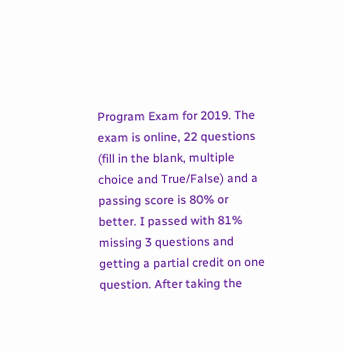Program Exam for 2019. The exam is online, 22 questions (fill in the blank, multiple choice and True/False) and a passing score is 80% or better. I passed with 81% missing 3 questions and getting a partial credit on one question. After taking the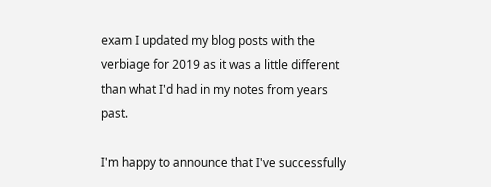exam I updated my blog posts with the verbiage for 2019 as it was a little different than what I'd had in my notes from years past.

I'm happy to announce that I've successfully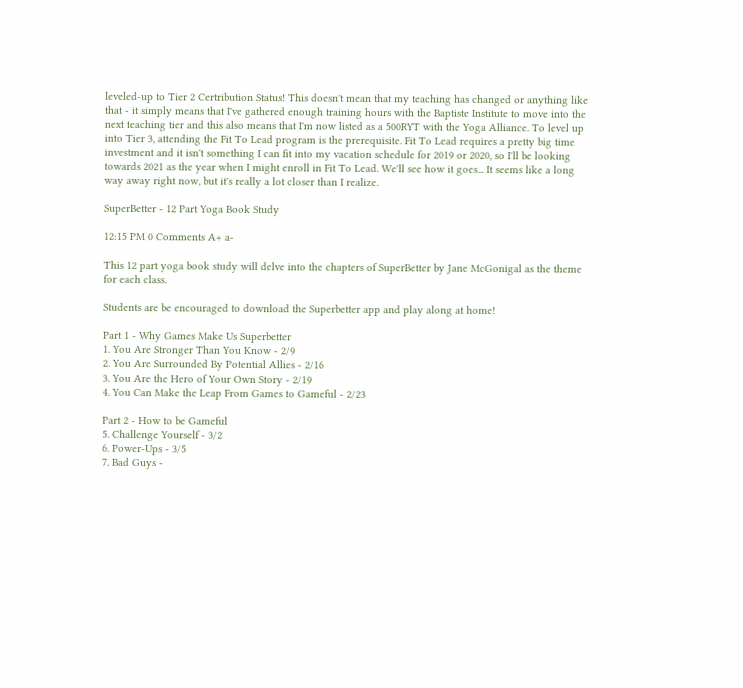leveled-up to Tier 2 Certribution Status! This doesn't mean that my teaching has changed or anything like that - it simply means that I've gathered enough training hours with the Baptiste Institute to move into the next teaching tier and this also means that I'm now listed as a 500RYT with the Yoga Alliance. To level up into Tier 3, attending the Fit To Lead program is the prerequisite. Fit To Lead requires a pretty big time investment and it isn't something I can fit into my vacation schedule for 2019 or 2020, so I'll be looking towards 2021 as the year when I might enroll in Fit To Lead. We'll see how it goes... It seems like a long way away right now, but it's really a lot closer than I realize.

SuperBetter - 12 Part Yoga Book Study

12:15 PM 0 Comments A+ a-

This 12 part yoga book study will delve into the chapters of SuperBetter by Jane McGonigal as the theme for each class.

Students are be encouraged to download the Superbetter app and play along at home!

Part 1 - Why Games Make Us Superbetter
1. You Are Stronger Than You Know - 2/9
2. You Are Surrounded By Potential Allies - 2/16
3. You Are the Hero of Your Own Story - 2/19
4. You Can Make the Leap From Games to Gameful - 2/23

Part 2 - How to be Gameful
5. Challenge Yourself - 3/2
6. Power-Ups - 3/5
7. Bad Guys -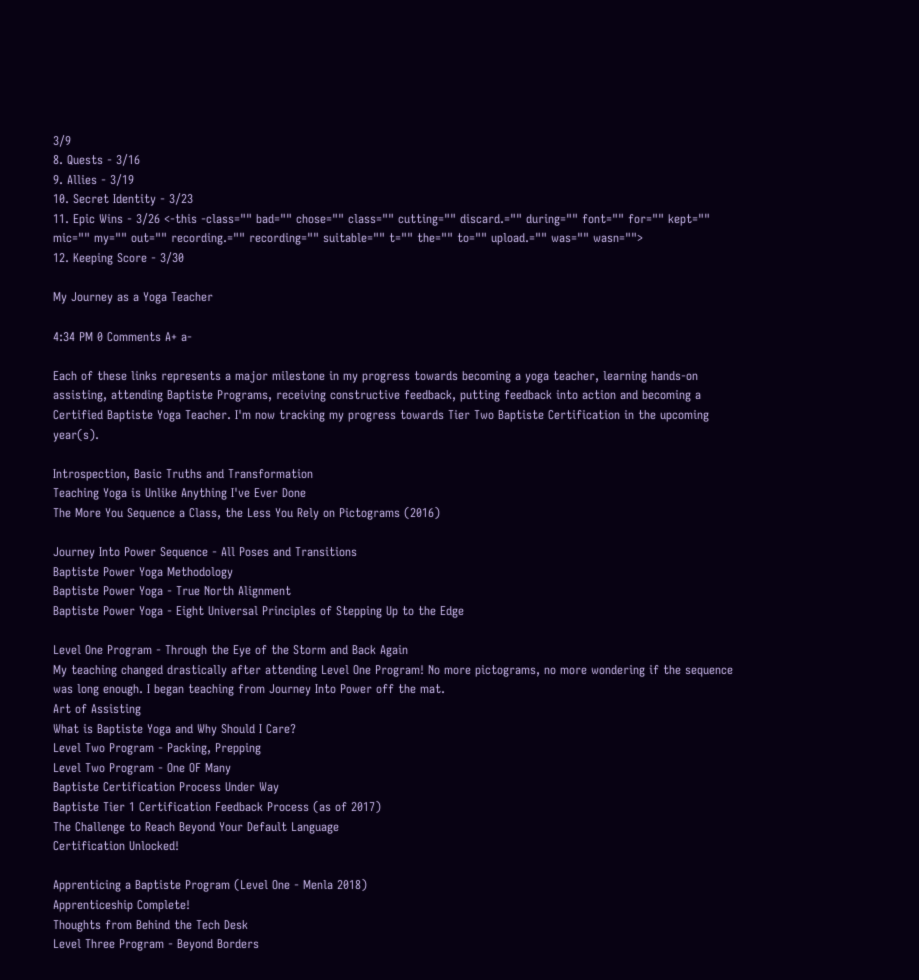3/9
8. Quests - 3/16
9. Allies - 3/19
10. Secret Identity - 3/23
11. Epic Wins - 3/26 <-this -class="" bad="" chose="" class="" cutting="" discard.="" during="" font="" for="" kept="" mic="" my="" out="" recording.="" recording="" suitable="" t="" the="" to="" upload.="" was="" wasn="">
12. Keeping Score - 3/30

My Journey as a Yoga Teacher

4:34 PM 0 Comments A+ a-

Each of these links represents a major milestone in my progress towards becoming a yoga teacher, learning hands-on assisting, attending Baptiste Programs, receiving constructive feedback, putting feedback into action and becoming a Certified Baptiste Yoga Teacher. I'm now tracking my progress towards Tier Two Baptiste Certification in the upcoming year(s).

Introspection, Basic Truths and Transformation
Teaching Yoga is Unlike Anything I've Ever Done
The More You Sequence a Class, the Less You Rely on Pictograms (2016)

Journey Into Power Sequence - All Poses and Transitions
Baptiste Power Yoga Methodology
Baptiste Power Yoga - True North Alignment
Baptiste Power Yoga - Eight Universal Principles of Stepping Up to the Edge

Level One Program - Through the Eye of the Storm and Back Again
My teaching changed drastically after attending Level One Program! No more pictograms, no more wondering if the sequence was long enough. I began teaching from Journey Into Power off the mat.
Art of Assisting
What is Baptiste Yoga and Why Should I Care?
Level Two Program - Packing, Prepping
Level Two Program - One OF Many
Baptiste Certification Process Under Way
Baptiste Tier 1 Certification Feedback Process (as of 2017)
The Challenge to Reach Beyond Your Default Language
Certification Unlocked!

Apprenticing a Baptiste Program (Level One - Menla 2018)
Apprenticeship Complete!
Thoughts from Behind the Tech Desk
Level Three Program - Beyond Borders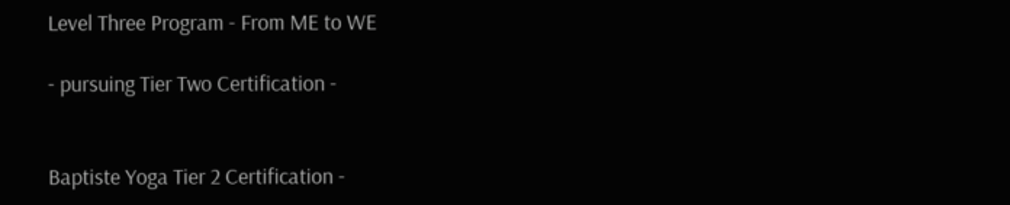Level Three Program - From ME to WE

- pursuing Tier Two Certification -


Baptiste Yoga Tier 2 Certification -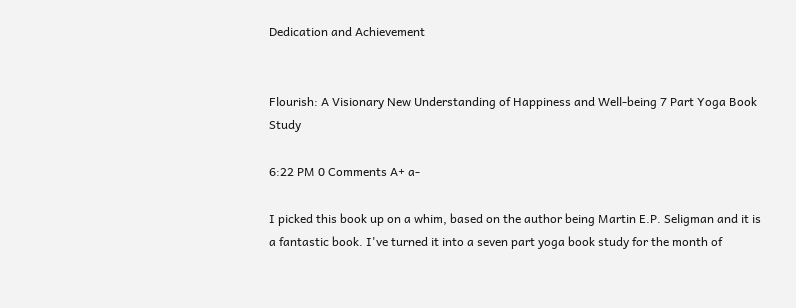Dedication and Achievement


Flourish: A Visionary New Understanding of Happiness and Well-being 7 Part Yoga Book Study

6:22 PM 0 Comments A+ a-

I picked this book up on a whim, based on the author being Martin E.P. Seligman and it is a fantastic book. I've turned it into a seven part yoga book study for the month of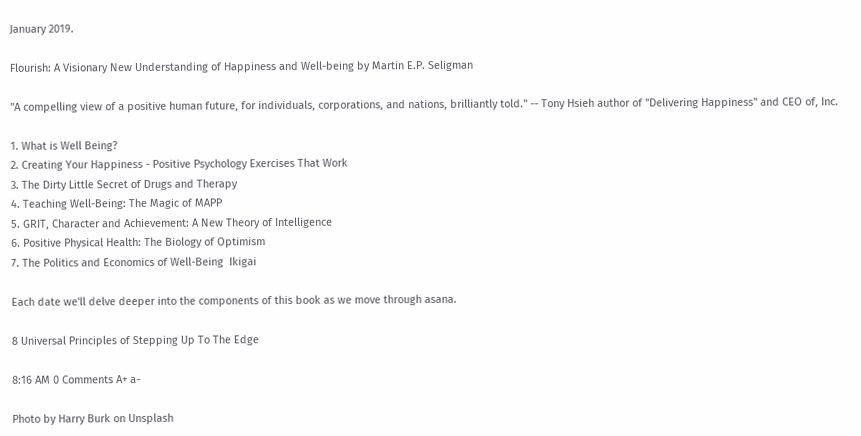January 2019.

Flourish: A Visionary New Understanding of Happiness and Well-being by Martin E.P. Seligman

"A compelling view of a positive human future, for individuals, corporations, and nations, brilliantly told." -- Tony Hsieh author of "Delivering Happiness" and CEO of, Inc.

1. What is Well Being?
2. Creating Your Happiness - Positive Psychology Exercises That Work
3. The Dirty Little Secret of Drugs and Therapy
4. Teaching Well-Being: The Magic of MAPP
5. GRIT, Character and Achievement: A New Theory of Intelligence
6. Positive Physical Health: The Biology of Optimism
7. The Politics and Economics of Well-Being  Ikigai

Each date we'll delve deeper into the components of this book as we move through asana.

8 Universal Principles of Stepping Up To The Edge

8:16 AM 0 Comments A+ a-

Photo by Harry Burk on Unsplash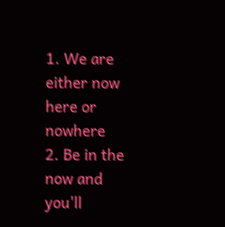1. We are either now here or nowhere
2. Be in the now and you'll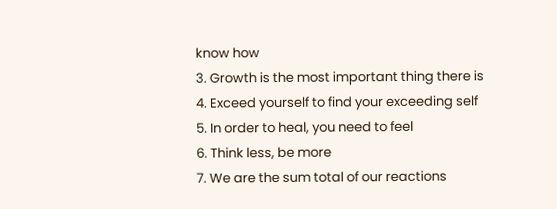know how
3. Growth is the most important thing there is
4. Exceed yourself to find your exceeding self
5. In order to heal, you need to feel
6. Think less, be more
7. We are the sum total of our reactions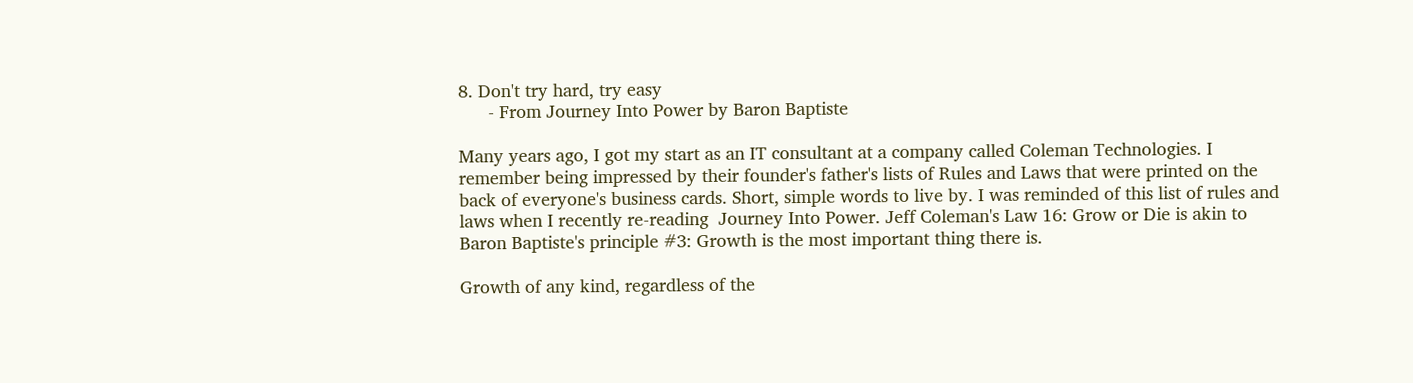8. Don't try hard, try easy
      - From Journey Into Power by Baron Baptiste

Many years ago, I got my start as an IT consultant at a company called Coleman Technologies. I remember being impressed by their founder's father's lists of Rules and Laws that were printed on the back of everyone's business cards. Short, simple words to live by. I was reminded of this list of rules and laws when I recently re-reading  Journey Into Power. Jeff Coleman's Law 16: Grow or Die is akin to Baron Baptiste's principle #3: Growth is the most important thing there is.

Growth of any kind, regardless of the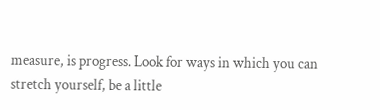measure, is progress. Look for ways in which you can stretch yourself, be a little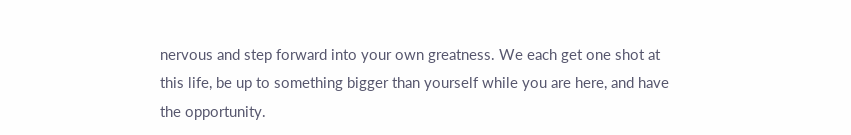nervous and step forward into your own greatness. We each get one shot at this life, be up to something bigger than yourself while you are here, and have the opportunity.